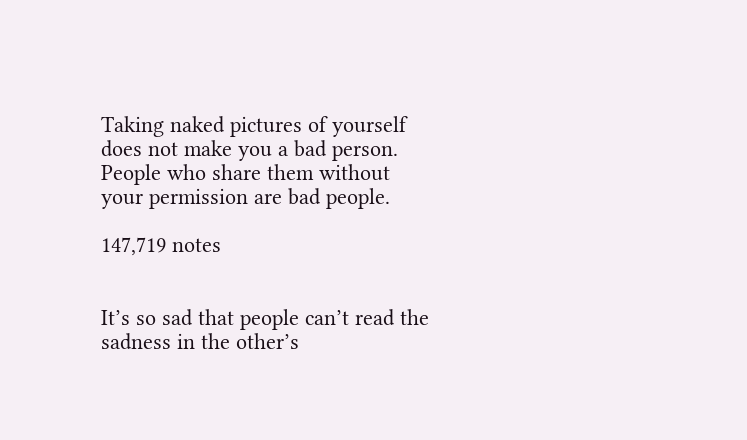Taking naked pictures of yourself does not make you a bad person. People who share them without your permission are bad people.

147,719 notes


It’s so sad that people can’t read the sadness in the other’s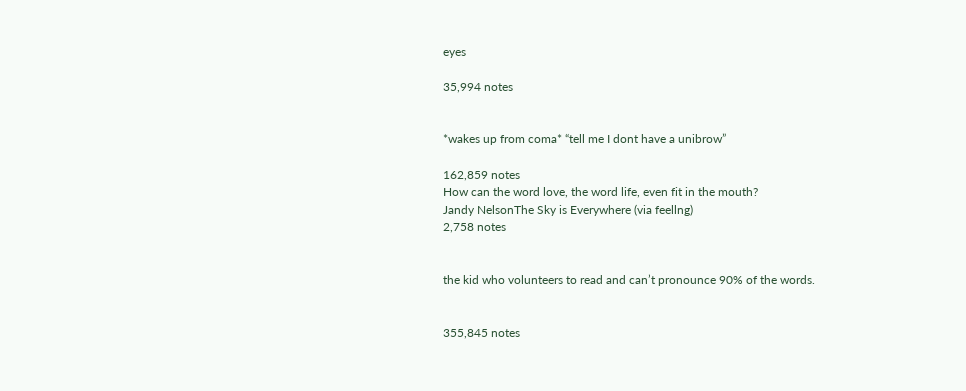eyes

35,994 notes


*wakes up from coma* “tell me I dont have a unibrow”

162,859 notes
How can the word love, the word life, even fit in the mouth?
Jandy NelsonThe Sky is Everywhere (via feellng)
2,758 notes


the kid who volunteers to read and can’t pronounce 90% of the words.


355,845 notes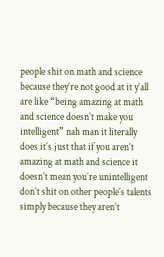people shit on math and science because they’re not good at it y’all are like “being amazing at math and science doesn’t make you intelligent” nah man it literally does it’s just that if you aren’t amazing at math and science it doesn’t mean you’re unintelligent don’t shit on other people’s talents simply because they aren’t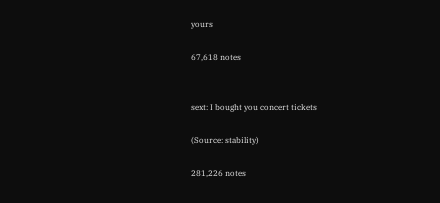yours

67,618 notes


sext: I bought you concert tickets

(Source: stability)

281,226 notes